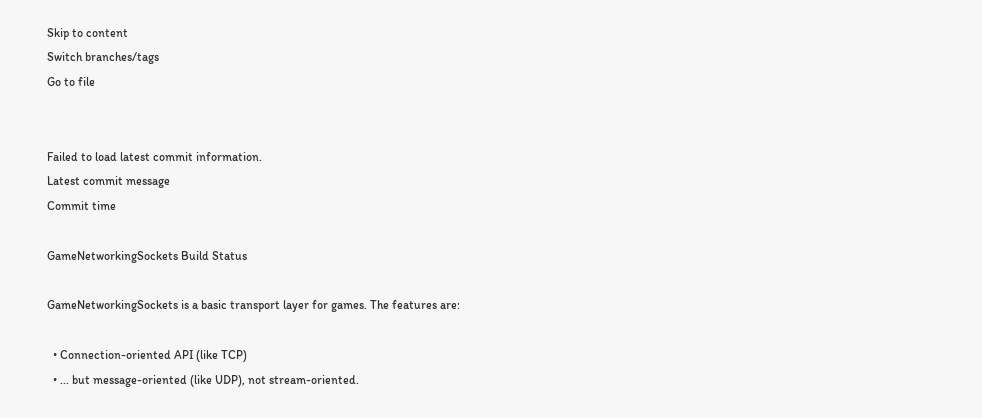Skip to content
Switch branches/tags
Go to file


Failed to load latest commit information.
Latest commit message
Commit time

GameNetworkingSockets Build Status

GameNetworkingSockets is a basic transport layer for games. The features are:

  • Connection-oriented API (like TCP)
  • ... but message-oriented (like UDP), not stream-oriented.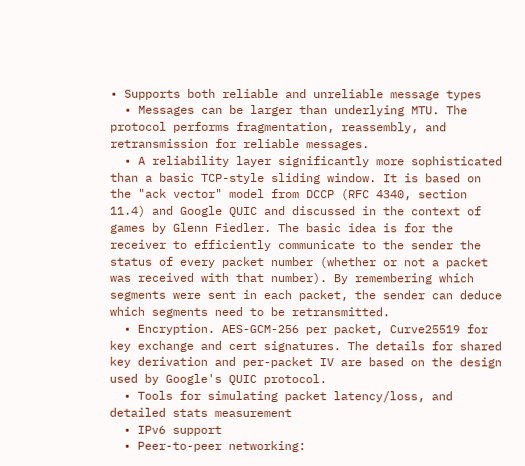• Supports both reliable and unreliable message types
  • Messages can be larger than underlying MTU. The protocol performs fragmentation, reassembly, and retransmission for reliable messages.
  • A reliability layer significantly more sophisticated than a basic TCP-style sliding window. It is based on the "ack vector" model from DCCP (RFC 4340, section 11.4) and Google QUIC and discussed in the context of games by Glenn Fiedler. The basic idea is for the receiver to efficiently communicate to the sender the status of every packet number (whether or not a packet was received with that number). By remembering which segments were sent in each packet, the sender can deduce which segments need to be retransmitted.
  • Encryption. AES-GCM-256 per packet, Curve25519 for key exchange and cert signatures. The details for shared key derivation and per-packet IV are based on the design used by Google's QUIC protocol.
  • Tools for simulating packet latency/loss, and detailed stats measurement
  • IPv6 support
  • Peer-to-peer networking: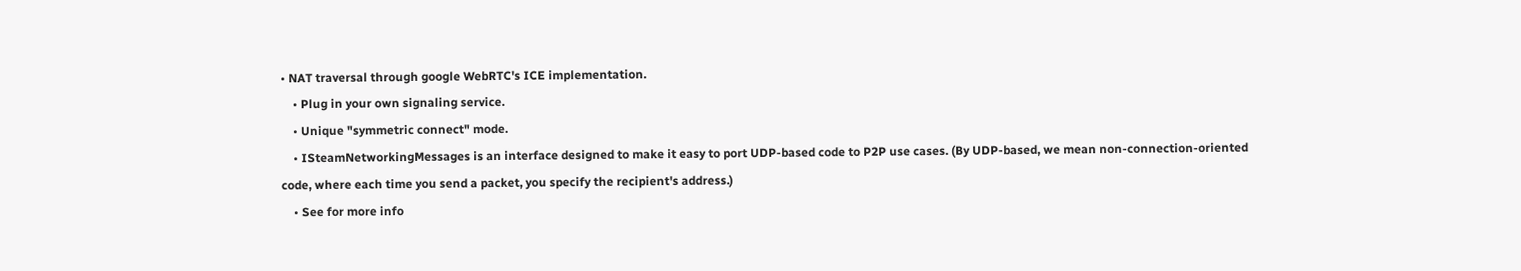• NAT traversal through google WebRTC's ICE implementation.
    • Plug in your own signaling service.
    • Unique "symmetric connect" mode.
    • ISteamNetworkingMessages is an interface designed to make it easy to port UDP-based code to P2P use cases. (By UDP-based, we mean non-connection-oriented code, where each time you send a packet, you specify the recipient's address.)
    • See for more info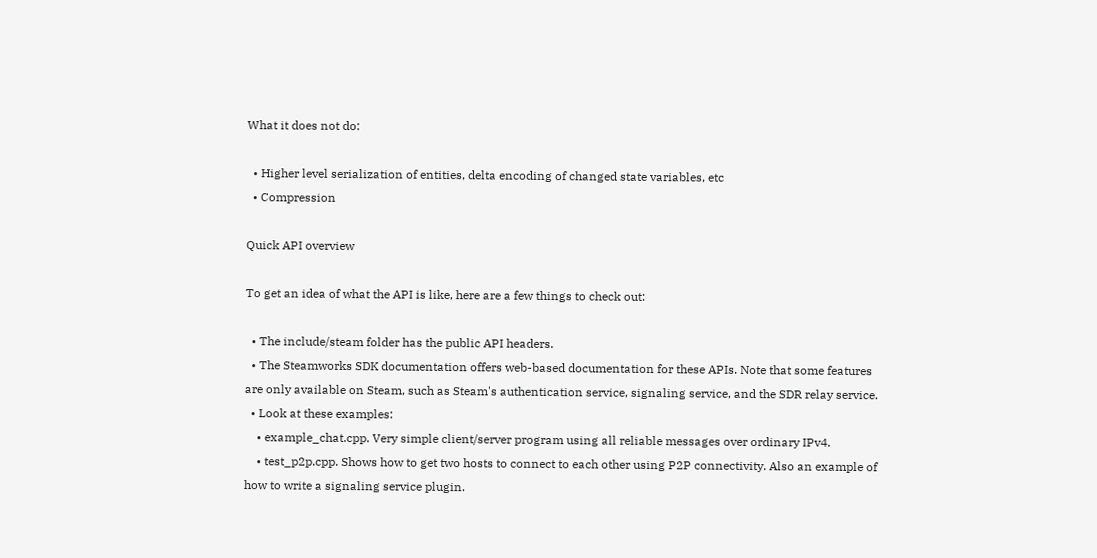What it does not do:

  • Higher level serialization of entities, delta encoding of changed state variables, etc
  • Compression

Quick API overview

To get an idea of what the API is like, here are a few things to check out:

  • The include/steam folder has the public API headers.
  • The Steamworks SDK documentation offers web-based documentation for these APIs. Note that some features are only available on Steam, such as Steam's authentication service, signaling service, and the SDR relay service.
  • Look at these examples:
    • example_chat.cpp. Very simple client/server program using all reliable messages over ordinary IPv4.
    • test_p2p.cpp. Shows how to get two hosts to connect to each other using P2P connectivity. Also an example of how to write a signaling service plugin.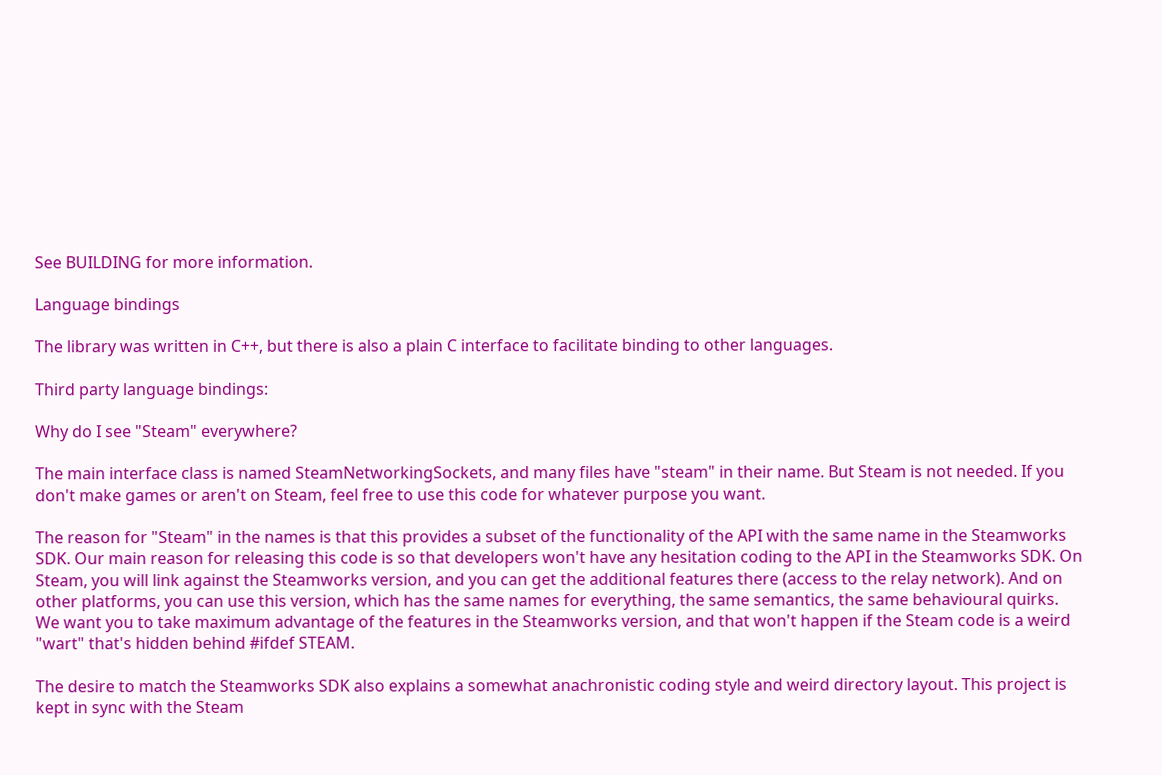See BUILDING for more information.

Language bindings

The library was written in C++, but there is also a plain C interface to facilitate binding to other languages.

Third party language bindings:

Why do I see "Steam" everywhere?

The main interface class is named SteamNetworkingSockets, and many files have "steam" in their name. But Steam is not needed. If you don't make games or aren't on Steam, feel free to use this code for whatever purpose you want.

The reason for "Steam" in the names is that this provides a subset of the functionality of the API with the same name in the Steamworks SDK. Our main reason for releasing this code is so that developers won't have any hesitation coding to the API in the Steamworks SDK. On Steam, you will link against the Steamworks version, and you can get the additional features there (access to the relay network). And on other platforms, you can use this version, which has the same names for everything, the same semantics, the same behavioural quirks. We want you to take maximum advantage of the features in the Steamworks version, and that won't happen if the Steam code is a weird "wart" that's hidden behind #ifdef STEAM.

The desire to match the Steamworks SDK also explains a somewhat anachronistic coding style and weird directory layout. This project is kept in sync with the Steam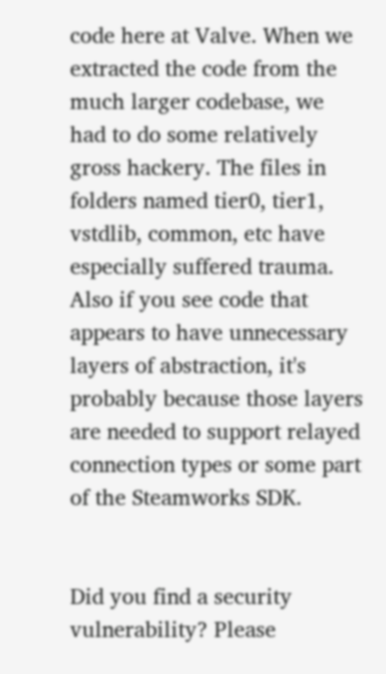code here at Valve. When we extracted the code from the much larger codebase, we had to do some relatively gross hackery. The files in folders named tier0, tier1, vstdlib, common, etc have especially suffered trauma. Also if you see code that appears to have unnecessary layers of abstraction, it's probably because those layers are needed to support relayed connection types or some part of the Steamworks SDK.


Did you find a security vulnerability? Please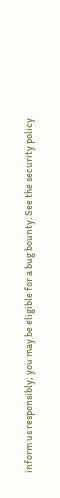inform us responsibly; you may be eligible for a bug bounty. See the security policy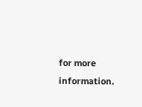for more information.